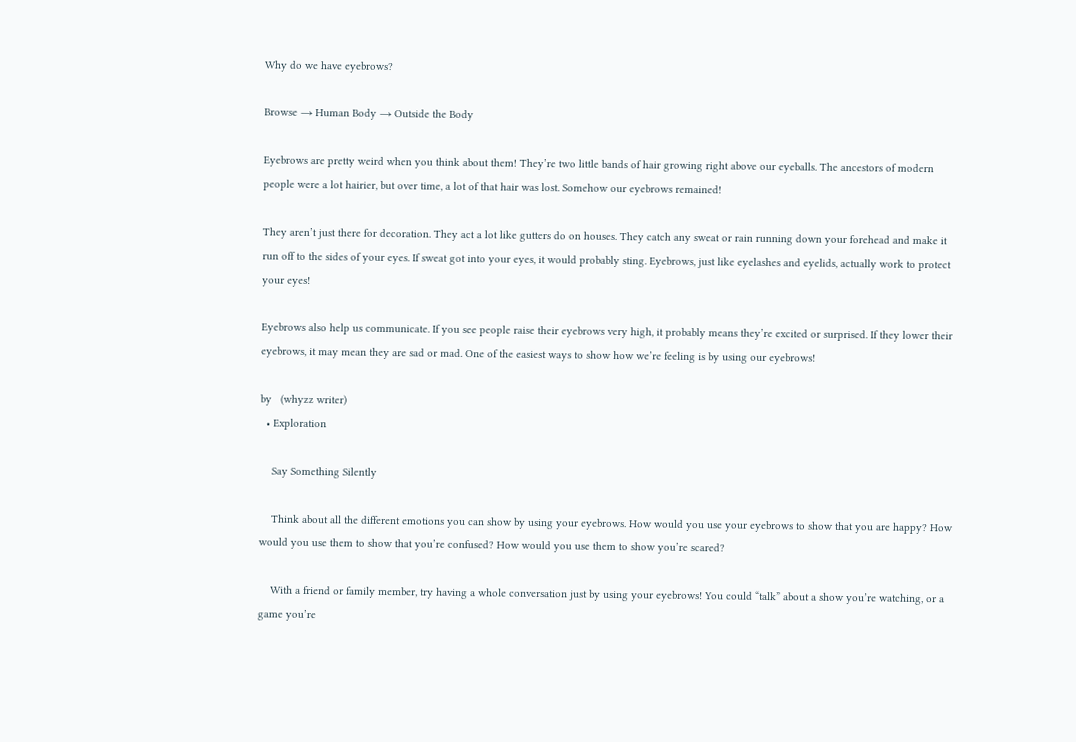Why do we have eyebrows?

Browse → Human Body → Outside the Body

Eyebrows are pretty weird when you think about them! They’re two little bands of hair growing right above our eyeballs. The ancestors of modern people were a lot hairier, but over time, a lot of that hair was lost. Somehow our eyebrows remained!

They aren’t just there for decoration. They act a lot like gutters do on houses. They catch any sweat or rain running down your forehead and make it run off to the sides of your eyes. If sweat got into your eyes, it would probably sting. Eyebrows, just like eyelashes and eyelids, actually work to protect your eyes!

Eyebrows also help us communicate. If you see people raise their eyebrows very high, it probably means they’re excited or surprised. If they lower their eyebrows, it may mean they are sad or mad. One of the easiest ways to show how we’re feeling is by using our eyebrows!

by   (whyzz writer)
  • Exploration

    Say Something Silently

    Think about all the different emotions you can show by using your eyebrows. How would you use your eyebrows to show that you are happy? How would you use them to show that you’re confused? How would you use them to show you’re scared?

    With a friend or family member, try having a whole conversation just by using your eyebrows! You could “talk” about a show you’re watching, or a game you’re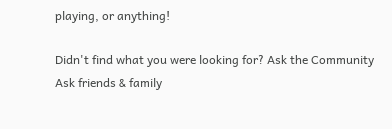playing, or anything!

Didn't find what you were looking for? Ask the Community          Ask friends & family